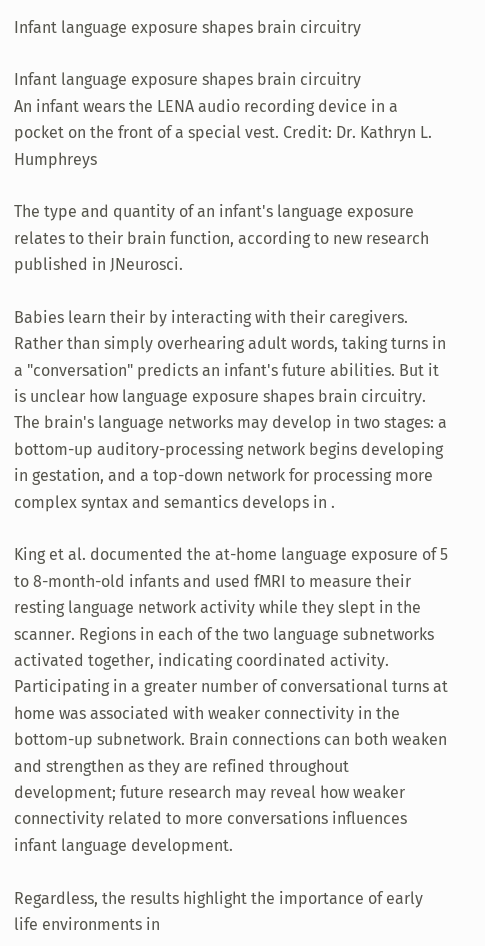Infant language exposure shapes brain circuitry

Infant language exposure shapes brain circuitry
An infant wears the LENA audio recording device in a pocket on the front of a special vest. Credit: Dr. Kathryn L. Humphreys

The type and quantity of an infant's language exposure relates to their brain function, according to new research published in JNeurosci.

Babies learn their by interacting with their caregivers. Rather than simply overhearing adult words, taking turns in a "conversation" predicts an infant's future abilities. But it is unclear how language exposure shapes brain circuitry. The brain's language networks may develop in two stages: a bottom-up auditory-processing network begins developing in gestation, and a top-down network for processing more complex syntax and semantics develops in .

King et al. documented the at-home language exposure of 5 to 8-month-old infants and used fMRI to measure their resting language network activity while they slept in the scanner. Regions in each of the two language subnetworks activated together, indicating coordinated activity. Participating in a greater number of conversational turns at home was associated with weaker connectivity in the bottom-up subnetwork. Brain connections can both weaken and strengthen as they are refined throughout development; future research may reveal how weaker connectivity related to more conversations influences infant language development.

Regardless, the results highlight the importance of early life environments in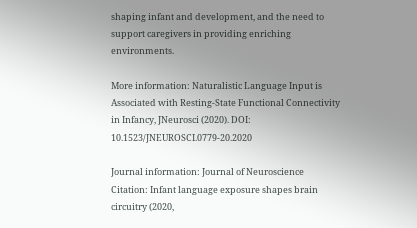shaping infant and development, and the need to support caregivers in providing enriching environments.

More information: Naturalistic Language Input is Associated with Resting-State Functional Connectivity in Infancy, JNeurosci (2020). DOI: 10.1523/JNEUROSCI.0779-20.2020

Journal information: Journal of Neuroscience
Citation: Infant language exposure shapes brain circuitry (2020,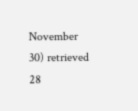November 30) retrieved 28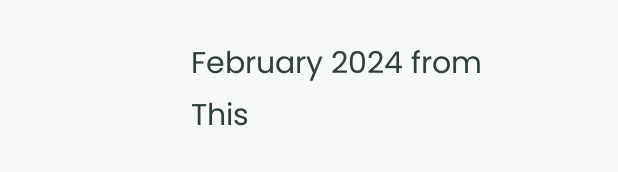February 2024 from
This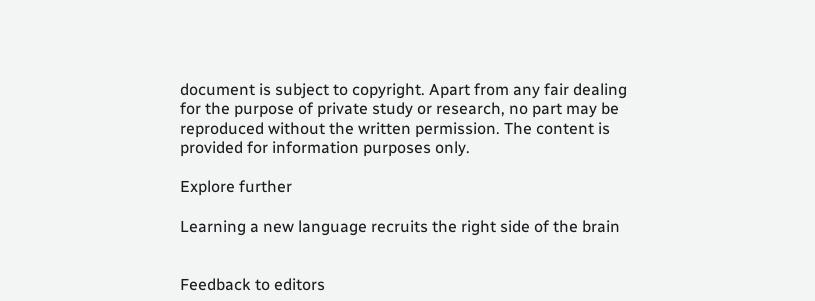document is subject to copyright. Apart from any fair dealing for the purpose of private study or research, no part may be reproduced without the written permission. The content is provided for information purposes only.

Explore further

Learning a new language recruits the right side of the brain


Feedback to editors